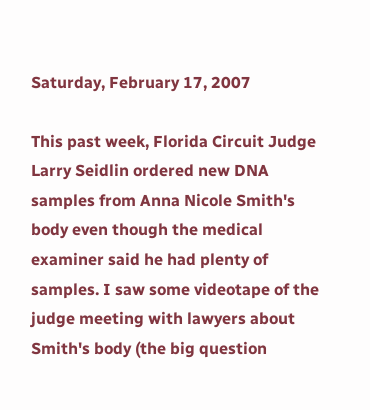Saturday, February 17, 2007

This past week, Florida Circuit Judge Larry Seidlin ordered new DNA samples from Anna Nicole Smith's body even though the medical examiner said he had plenty of samples. I saw some videotape of the judge meeting with lawyers about Smith's body (the big question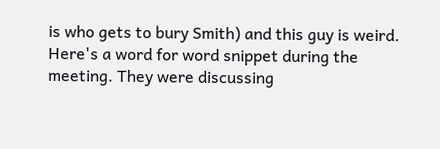is who gets to bury Smith) and this guy is weird. Here's a word for word snippet during the meeting. They were discussing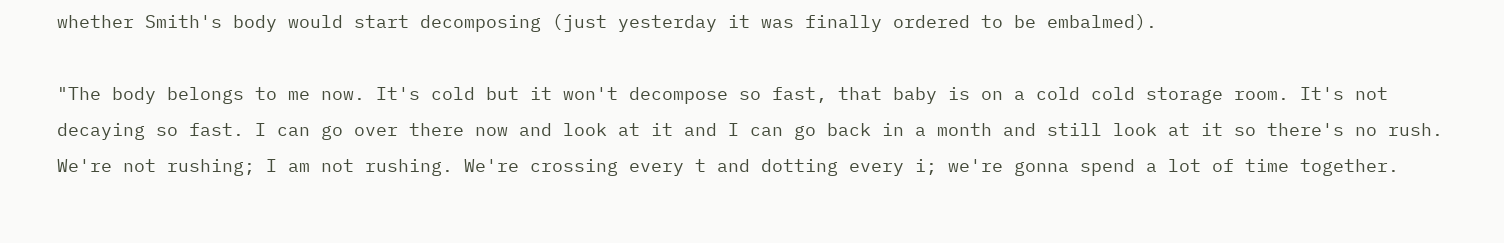whether Smith's body would start decomposing (just yesterday it was finally ordered to be embalmed).

"The body belongs to me now. It's cold but it won't decompose so fast, that baby is on a cold cold storage room. It's not decaying so fast. I can go over there now and look at it and I can go back in a month and still look at it so there's no rush. We're not rushing; I am not rushing. We're crossing every t and dotting every i; we're gonna spend a lot of time together.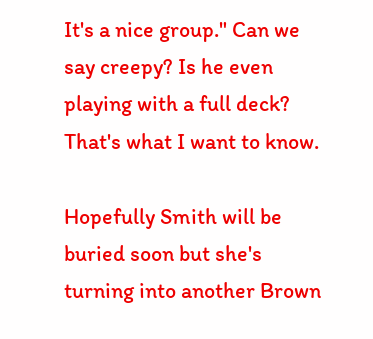It's a nice group." Can we say creepy? Is he even playing with a full deck? That's what I want to know.

Hopefully Smith will be buried soon but she's turning into another Brown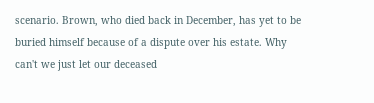scenario. Brown, who died back in December, has yet to be buried himself because of a dispute over his estate. Why can't we just let our deceased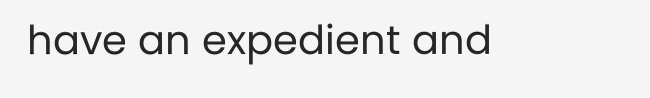have an expedient and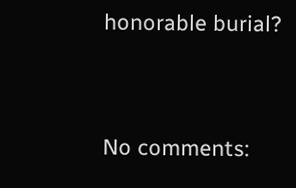honorable burial?


No comments: